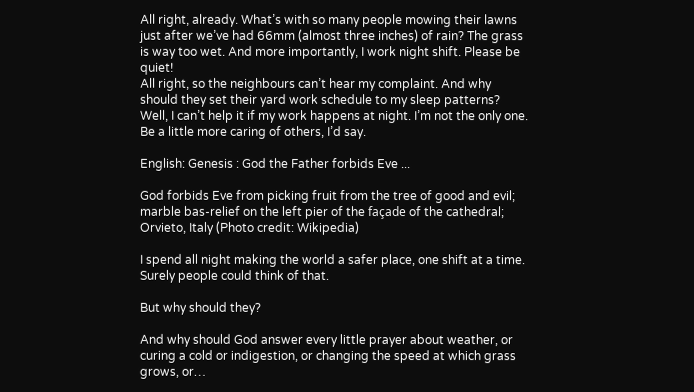All right, already. What’s with so many people mowing their lawns just after we’ve had 66mm (almost three inches) of rain? The grass is way too wet. And more importantly, I work night shift. Please be quiet!
All right, so the neighbours can’t hear my complaint. And why should they set their yard work schedule to my sleep patterns? Well, I can’t help it if my work happens at night. I’m not the only one. Be a little more caring of others, I’d say.

English: Genesis : God the Father forbids Eve ...

God forbids Eve from picking fruit from the tree of good and evil; marble bas-relief on the left pier of the façade of the cathedral; Orvieto, Italy (Photo credit: Wikipedia)

I spend all night making the world a safer place, one shift at a time. Surely people could think of that.

But why should they?

And why should God answer every little prayer about weather, or curing a cold or indigestion, or changing the speed at which grass grows, or…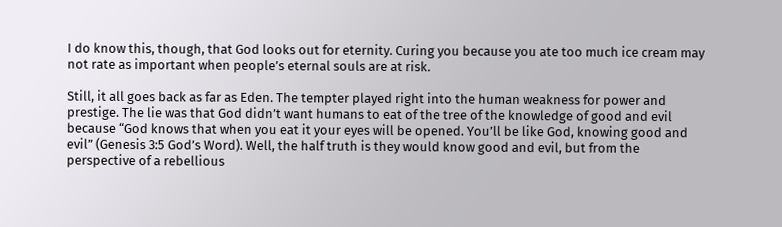I do know this, though, that God looks out for eternity. Curing you because you ate too much ice cream may not rate as important when people’s eternal souls are at risk.

Still, it all goes back as far as Eden. The tempter played right into the human weakness for power and prestige. The lie was that God didn’t want humans to eat of the tree of the knowledge of good and evil because “God knows that when you eat it your eyes will be opened. You’ll be like God, knowing good and evil” (Genesis 3:5 God’s Word). Well, the half truth is they would know good and evil, but from the perspective of a rebellious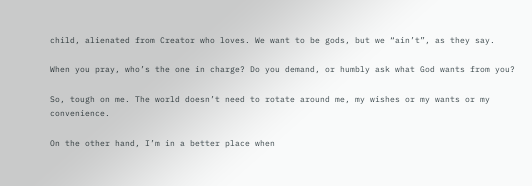child, alienated from Creator who loves. We want to be gods, but we “ain’t”, as they say.

When you pray, who’s the one in charge? Do you demand, or humbly ask what God wants from you?

So, tough on me. The world doesn’t need to rotate around me, my wishes or my wants or my convenience.

On the other hand, I’m in a better place when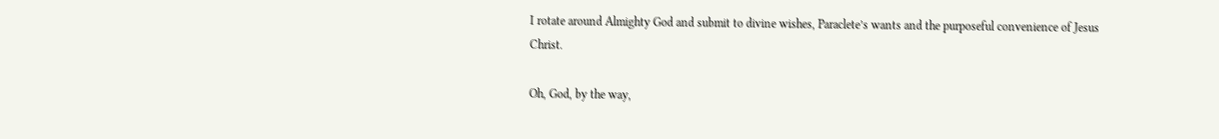I rotate around Almighty God and submit to divine wishes, Paraclete’s wants and the purposeful convenience of Jesus Christ.

Oh, God, by the way,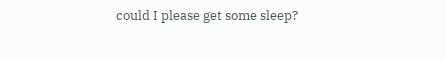could I please get some sleep?